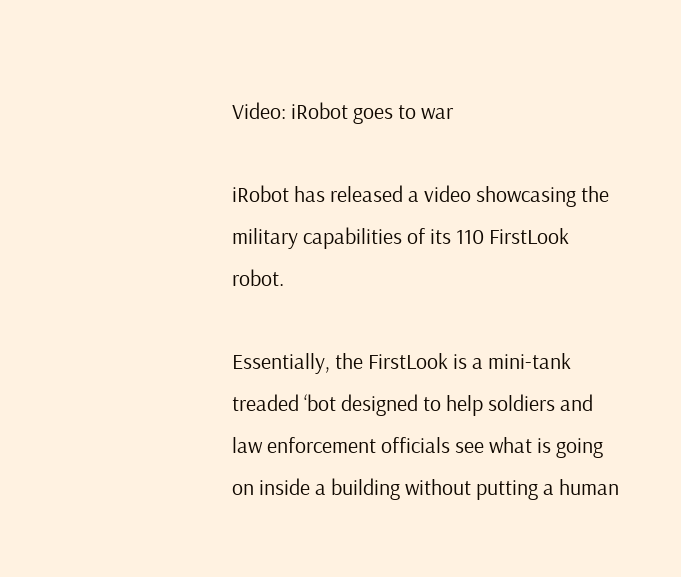Video: iRobot goes to war

iRobot has released a video showcasing the military capabilities of its 110 FirstLook robot.

Essentially, the FirstLook is a mini-tank treaded ‘bot designed to help soldiers and law enforcement officials see what is going on inside a building without putting a human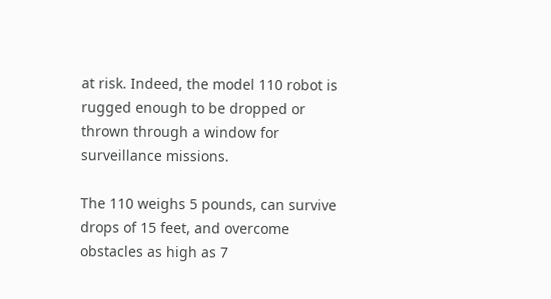at risk. Indeed, the model 110 robot is rugged enough to be dropped or thrown through a window for surveillance missions.

The 110 weighs 5 pounds, can survive drops of 15 feet, and overcome obstacles as high as 7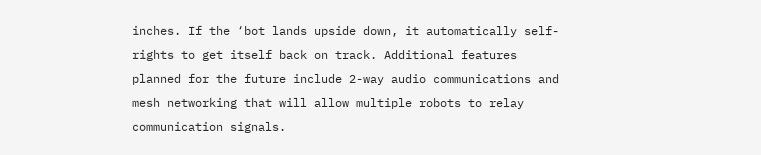inches. If the ‘bot lands upside down, it automatically self-rights to get itself back on track. Additional features planned for the future include 2-way audio communications and mesh networking that will allow multiple robots to relay communication signals.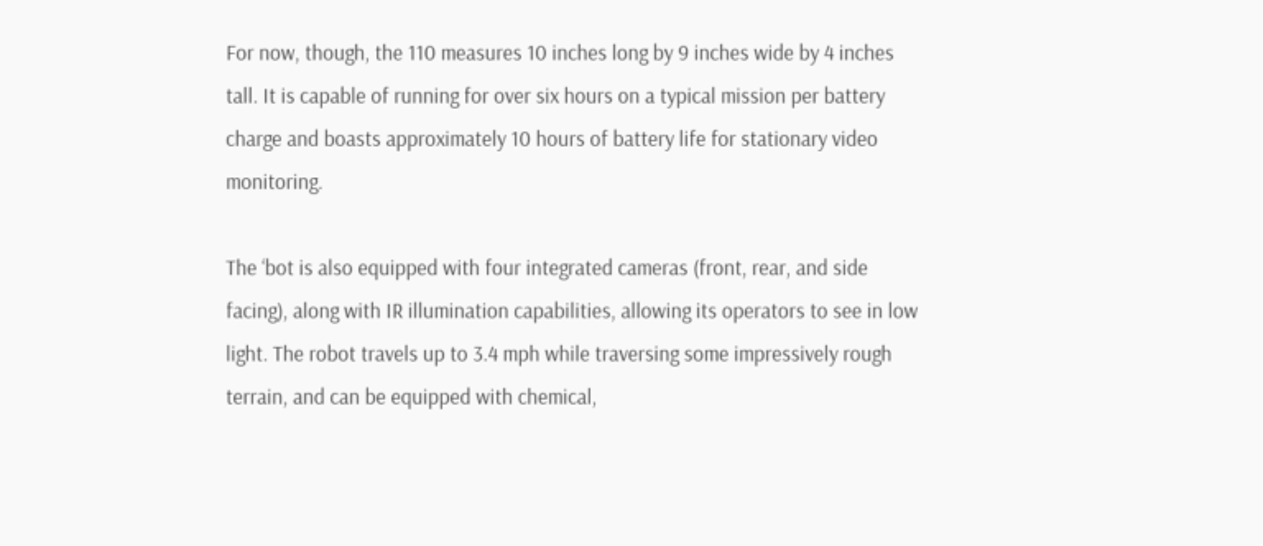For now, though, the 110 measures 10 inches long by 9 inches wide by 4 inches tall. It is capable of running for over six hours on a typical mission per battery charge and boasts approximately 10 hours of battery life for stationary video monitoring.

The ‘bot is also equipped with four integrated cameras (front, rear, and side facing), along with IR illumination capabilities, allowing its operators to see in low light. The robot travels up to 3.4 mph while traversing some impressively rough terrain, and can be equipped with chemical,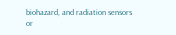biohazard, and radiation sensors or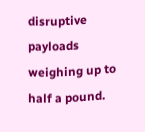disruptive payloads weighing up to half a pound.